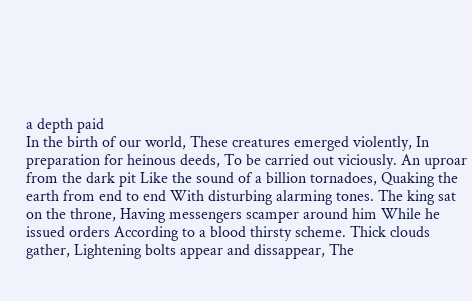a depth paid
In the birth of our world, These creatures emerged violently, In preparation for heinous deeds, To be carried out viciously. An uproar from the dark pit Like the sound of a billion tornadoes, Quaking the earth from end to end With disturbing alarming tones. The king sat on the throne, Having messengers scamper around him While he issued orders According to a blood thirsty scheme. Thick clouds gather, Lightening bolts appear and dissappear, The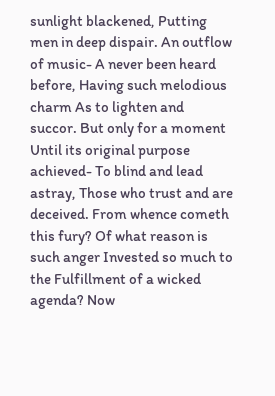sunlight blackened, Putting men in deep dispair. An outflow of music- A never been heard before, Having such melodious charm As to lighten and succor. But only for a moment Until its original purpose achieved- To blind and lead astray, Those who trust and are deceived. From whence cometh this fury? Of what reason is such anger Invested so much to the Fulfillment of a wicked agenda? Now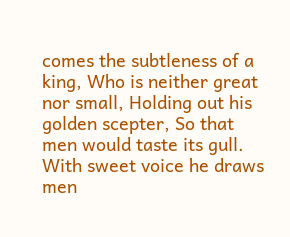comes the subtleness of a king, Who is neither great nor small, Holding out his golden scepter, So that men would taste its gull. With sweet voice he draws men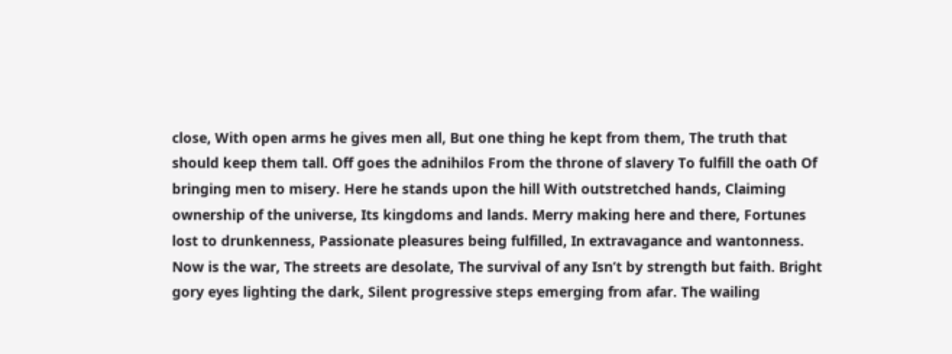close, With open arms he gives men all, But one thing he kept from them, The truth that should keep them tall. Off goes the adnihilos From the throne of slavery To fulfill the oath Of bringing men to misery. Here he stands upon the hill With outstretched hands, Claiming ownership of the universe, Its kingdoms and lands. Merry making here and there, Fortunes lost to drunkenness, Passionate pleasures being fulfilled, In extravagance and wantonness. Now is the war, The streets are desolate, The survival of any Isn’t by strength but faith. Bright gory eyes lighting the dark, Silent progressive steps emerging from afar. The wailing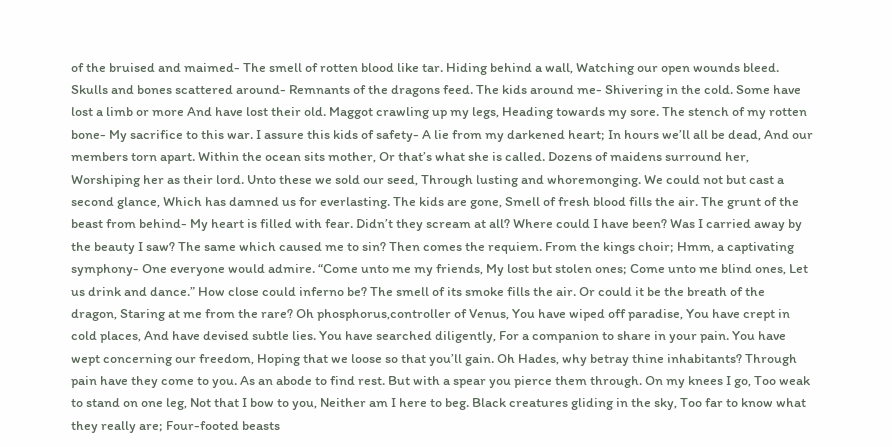of the bruised and maimed- The smell of rotten blood like tar. Hiding behind a wall, Watching our open wounds bleed. Skulls and bones scattered around- Remnants of the dragons feed. The kids around me- Shivering in the cold. Some have lost a limb or more And have lost their old. Maggot crawling up my legs, Heading towards my sore. The stench of my rotten bone- My sacrifice to this war. I assure this kids of safety- A lie from my darkened heart; In hours we’ll all be dead, And our members torn apart. Within the ocean sits mother, Or that’s what she is called. Dozens of maidens surround her, Worshiping her as their lord. Unto these we sold our seed, Through lusting and whoremonging. We could not but cast a second glance, Which has damned us for everlasting. The kids are gone, Smell of fresh blood fills the air. The grunt of the beast from behind- My heart is filled with fear. Didn’t they scream at all? Where could I have been? Was I carried away by the beauty I saw? The same which caused me to sin? Then comes the requiem. From the kings choir; Hmm, a captivating symphony- One everyone would admire. “Come unto me my friends, My lost but stolen ones; Come unto me blind ones, Let us drink and dance.” How close could inferno be? The smell of its smoke fills the air. Or could it be the breath of the dragon, Staring at me from the rare? Oh phosphorus,controller of Venus, You have wiped off paradise, You have crept in cold places, And have devised subtle lies. You have searched diligently, For a companion to share in your pain. You have wept concerning our freedom, Hoping that we loose so that you’ll gain. Oh Hades, why betray thine inhabitants? Through pain have they come to you. As an abode to find rest. But with a spear you pierce them through. On my knees I go, Too weak to stand on one leg, Not that I bow to you, Neither am I here to beg. Black creatures gliding in the sky, Too far to know what they really are; Four-footed beasts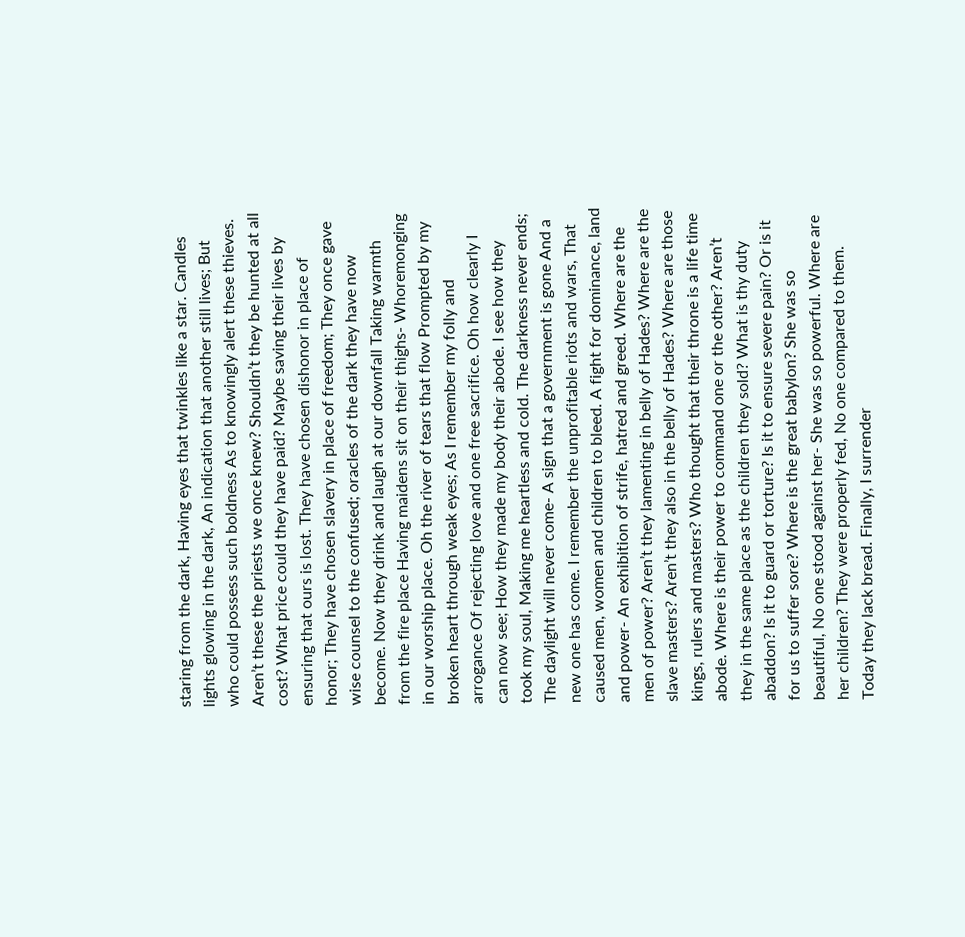staring from the dark, Having eyes that twinkles like a star. Candles lights glowing in the dark, An indication that another still lives; But who could possess such boldness As to knowingly alert these thieves. Aren’t these the priests we once knew? Shouldn’t they be hunted at all cost? What price could they have paid? Maybe saving their lives by ensuring that ours is lost. They have chosen dishonor in place of honor; They have chosen slavery in place of freedom; They once gave wise counsel to the confused; oracles of the dark they have now become. Now they drink and laugh at our downfall Taking warmth from the fire place Having maidens sit on their thighs- Whoremonging in our worship place. Oh the river of tears that flow Prompted by my broken heart through weak eyes; As I remember my folly and arrogance Of rejecting love and one free sacrifice. Oh how clearly I can now see; How they made my body their abode. I see how they took my soul, Making me heartless and cold. The darkness never ends; The daylight will never come- A sign that a government is gone And a new one has come. I remember the unprofitable riots and wars, That caused men, women and children to bleed. A fight for dominance, land and power- An exhibition of strife, hatred and greed. Where are the men of power? Aren’t they lamenting in belly of Hades? Where are the slave masters? Aren’t they also in the belly of Hades? Where are those kings, rulers and masters? Who thought that their throne is a life time abode. Where is their power to command one or the other? Aren’t they in the same place as the children they sold? What is thy duty abaddon? Is it to guard or torture? Is it to ensure severe pain? Or is it for us to suffer sore? Where is the great babylon? She was so beautiful, No one stood against her- She was so powerful. Where are her children? They were properly fed, No one compared to them. Today they lack bread. Finally, I surrender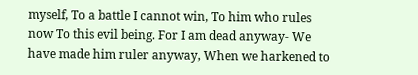myself, To a battle I cannot win, To him who rules now To this evil being. For I am dead anyway- We have made him ruler anyway, When we harkened to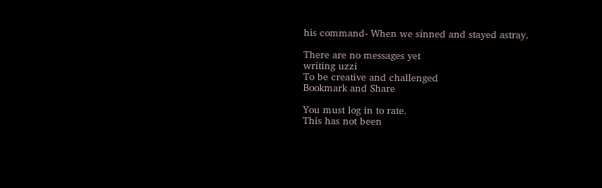his command- When we sinned and stayed astray.

There are no messages yet
writing uzzi
To be creative and challenged
Bookmark and Share

You must log in to rate.
This has not been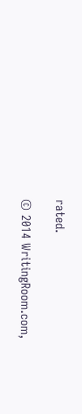rated.

© 2014 WritingRoom.com,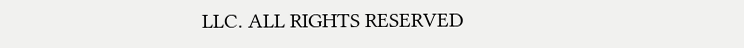LLC. ALL RIGHTS RESERVED